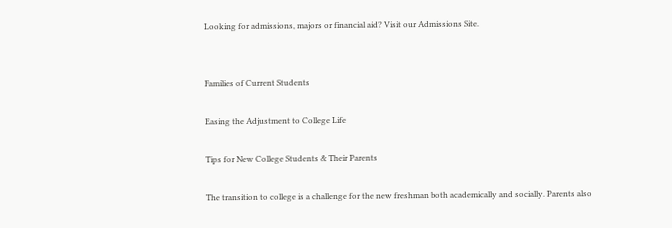Looking for admissions, majors or financial aid? Visit our Admissions Site.


Families of Current Students

Easing the Adjustment to College Life

Tips for New College Students & Their Parents

The transition to college is a challenge for the new freshman both academically and socially. Parents also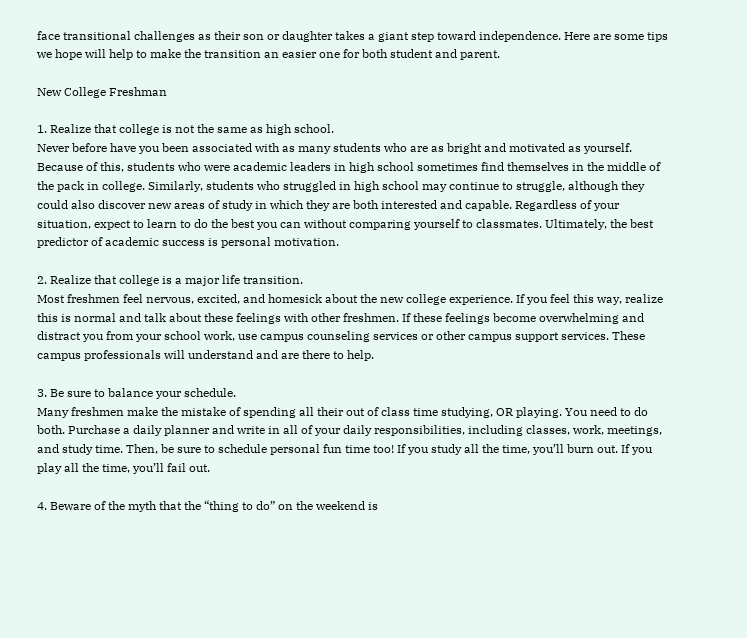face transitional challenges as their son or daughter takes a giant step toward independence. Here are some tips we hope will help to make the transition an easier one for both student and parent.

New College Freshman

1. Realize that college is not the same as high school.
Never before have you been associated with as many students who are as bright and motivated as yourself. Because of this, students who were academic leaders in high school sometimes find themselves in the middle of the pack in college. Similarly, students who struggled in high school may continue to struggle, although they could also discover new areas of study in which they are both interested and capable. Regardless of your situation, expect to learn to do the best you can without comparing yourself to classmates. Ultimately, the best predictor of academic success is personal motivation.

2. Realize that college is a major life transition.
Most freshmen feel nervous, excited, and homesick about the new college experience. If you feel this way, realize this is normal and talk about these feelings with other freshmen. If these feelings become overwhelming and distract you from your school work, use campus counseling services or other campus support services. These campus professionals will understand and are there to help.

3. Be sure to balance your schedule.
Many freshmen make the mistake of spending all their out of class time studying, OR playing. You need to do both. Purchase a daily planner and write in all of your daily responsibilities, including classes, work, meetings, and study time. Then, be sure to schedule personal fun time too! If you study all the time, you’ll burn out. If you play all the time, you’ll fail out.

4. Beware of the myth that the “thing to do” on the weekend is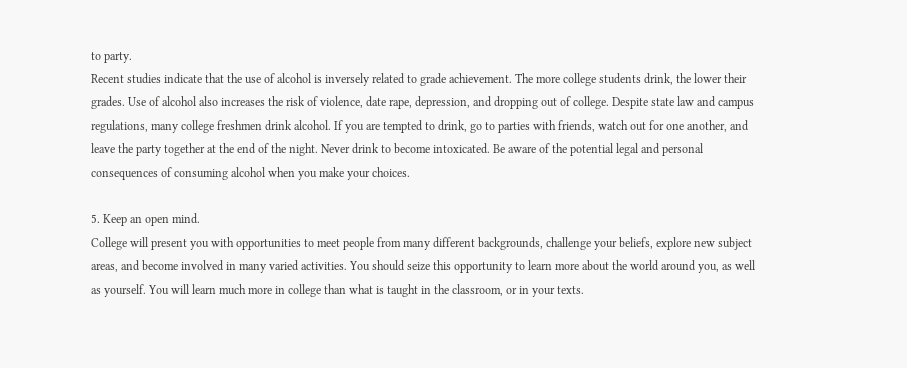to party.
Recent studies indicate that the use of alcohol is inversely related to grade achievement. The more college students drink, the lower their grades. Use of alcohol also increases the risk of violence, date rape, depression, and dropping out of college. Despite state law and campus regulations, many college freshmen drink alcohol. If you are tempted to drink, go to parties with friends, watch out for one another, and leave the party together at the end of the night. Never drink to become intoxicated. Be aware of the potential legal and personal consequences of consuming alcohol when you make your choices.

5. Keep an open mind.
College will present you with opportunities to meet people from many different backgrounds, challenge your beliefs, explore new subject areas, and become involved in many varied activities. You should seize this opportunity to learn more about the world around you, as well as yourself. You will learn much more in college than what is taught in the classroom, or in your texts.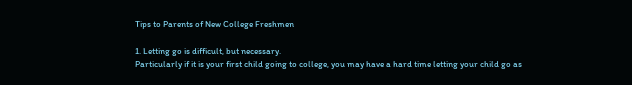Tips to Parents of New College Freshmen

1. Letting go is difficult, but necessary.
Particularly if it is your first child going to college, you may have a hard time letting your child go as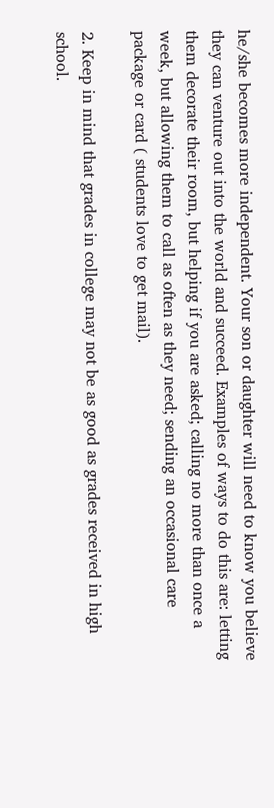he/she becomes more independent. Your son or daughter will need to know you believe they can venture out into the world and succeed. Examples of ways to do this are: letting them decorate their room, but helping if you are asked; calling no more than once a week, but allowing them to call as often as they need; sending an occasional care package or card ( students love to get mail).

2. Keep in mind that grades in college may not be as good as grades received in high school.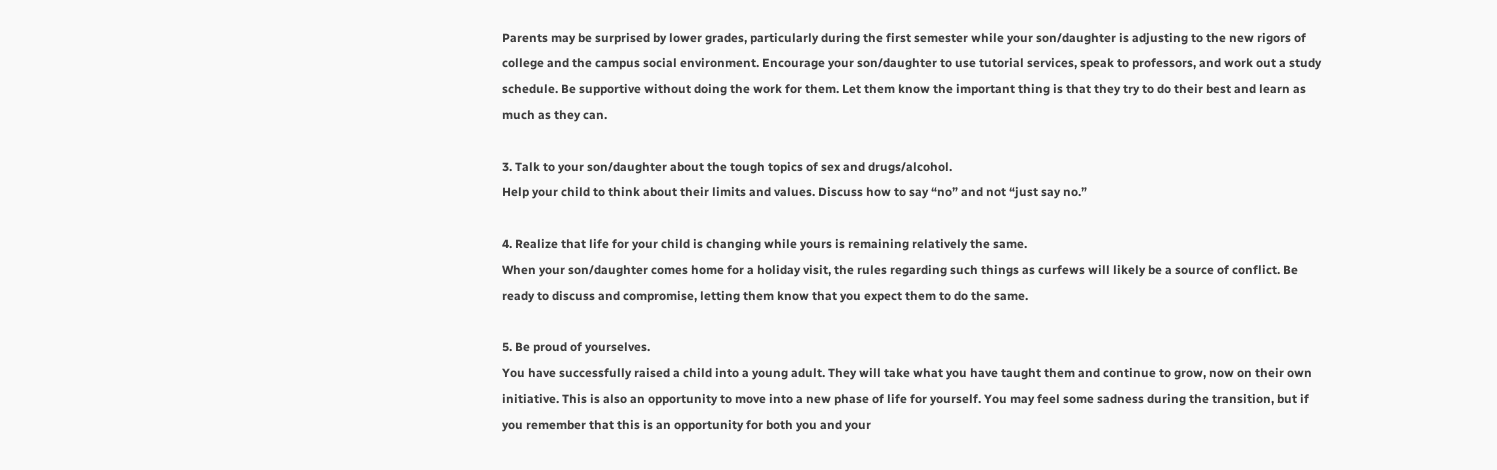Parents may be surprised by lower grades, particularly during the first semester while your son/daughter is adjusting to the new rigors of college and the campus social environment. Encourage your son/daughter to use tutorial services, speak to professors, and work out a study schedule. Be supportive without doing the work for them. Let them know the important thing is that they try to do their best and learn as much as they can.

3. Talk to your son/daughter about the tough topics of sex and drugs/alcohol.
Help your child to think about their limits and values. Discuss how to say “no” and not “just say no.”

4. Realize that life for your child is changing while yours is remaining relatively the same.
When your son/daughter comes home for a holiday visit, the rules regarding such things as curfews will likely be a source of conflict. Be ready to discuss and compromise, letting them know that you expect them to do the same.

5. Be proud of yourselves.
You have successfully raised a child into a young adult. They will take what you have taught them and continue to grow, now on their own initiative. This is also an opportunity to move into a new phase of life for yourself. You may feel some sadness during the transition, but if you remember that this is an opportunity for both you and your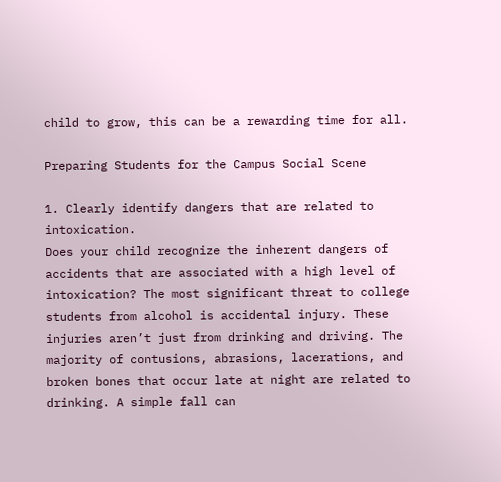child to grow, this can be a rewarding time for all.

Preparing Students for the Campus Social Scene

1. Clearly identify dangers that are related to intoxication.
Does your child recognize the inherent dangers of accidents that are associated with a high level of intoxication? The most significant threat to college students from alcohol is accidental injury. These injuries aren’t just from drinking and driving. The majority of contusions, abrasions, lacerations, and broken bones that occur late at night are related to drinking. A simple fall can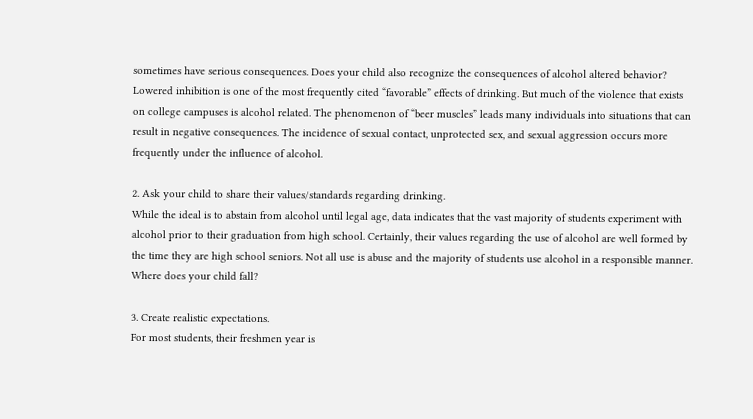sometimes have serious consequences. Does your child also recognize the consequences of alcohol altered behavior? Lowered inhibition is one of the most frequently cited “favorable” effects of drinking. But much of the violence that exists on college campuses is alcohol related. The phenomenon of “beer muscles” leads many individuals into situations that can result in negative consequences. The incidence of sexual contact, unprotected sex, and sexual aggression occurs more frequently under the influence of alcohol.

2. Ask your child to share their values/standards regarding drinking.
While the ideal is to abstain from alcohol until legal age, data indicates that the vast majority of students experiment with alcohol prior to their graduation from high school. Certainly, their values regarding the use of alcohol are well formed by the time they are high school seniors. Not all use is abuse and the majority of students use alcohol in a responsible manner. Where does your child fall?

3. Create realistic expectations.
For most students, their freshmen year is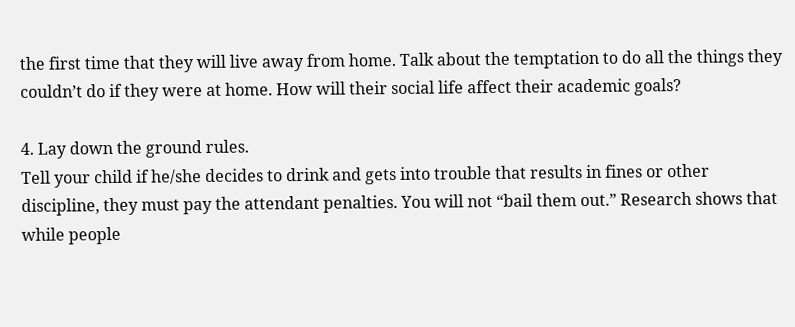the first time that they will live away from home. Talk about the temptation to do all the things they couldn’t do if they were at home. How will their social life affect their academic goals?

4. Lay down the ground rules.
Tell your child if he/she decides to drink and gets into trouble that results in fines or other discipline, they must pay the attendant penalties. You will not “bail them out.” Research shows that while people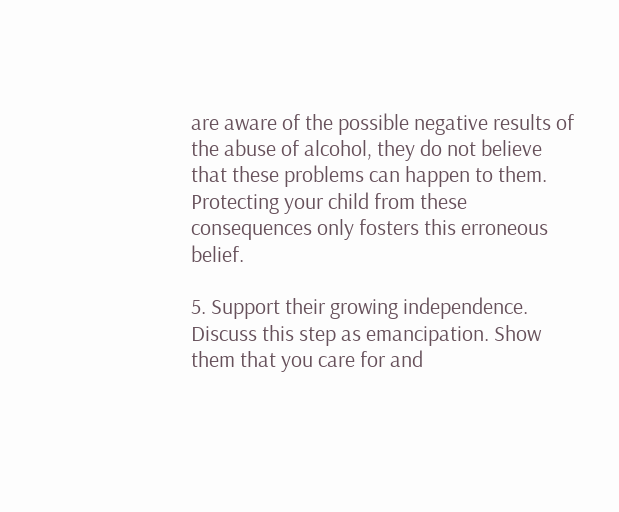are aware of the possible negative results of the abuse of alcohol, they do not believe that these problems can happen to them. Protecting your child from these consequences only fosters this erroneous belief.

5. Support their growing independence.
Discuss this step as emancipation. Show them that you care for and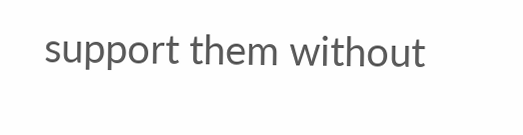support them without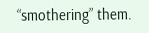“smothering” them.